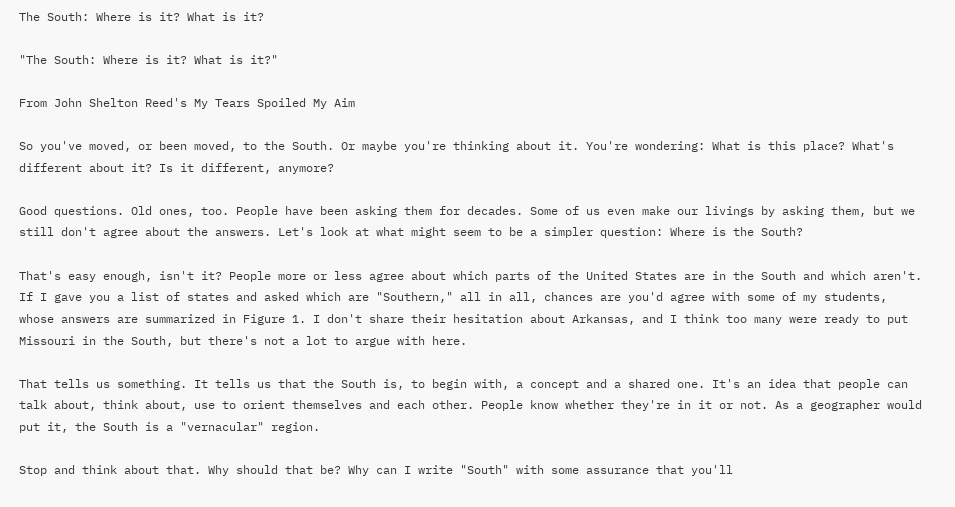The South: Where is it? What is it?

"The South: Where is it? What is it?"

From John Shelton Reed's My Tears Spoiled My Aim

So you've moved, or been moved, to the South. Or maybe you're thinking about it. You're wondering: What is this place? What's different about it? Is it different, anymore?

Good questions. Old ones, too. People have been asking them for decades. Some of us even make our livings by asking them, but we still don't agree about the answers. Let's look at what might seem to be a simpler question: Where is the South?

That's easy enough, isn't it? People more or less agree about which parts of the United States are in the South and which aren't. If I gave you a list of states and asked which are "Southern," all in all, chances are you'd agree with some of my students, whose answers are summarized in Figure 1. I don't share their hesitation about Arkansas, and I think too many were ready to put Missouri in the South, but there's not a lot to argue with here.

That tells us something. It tells us that the South is, to begin with, a concept and a shared one. It's an idea that people can talk about, think about, use to orient themselves and each other. People know whether they're in it or not. As a geographer would put it, the South is a "vernacular" region.

Stop and think about that. Why should that be? Why can I write "South" with some assurance that you'll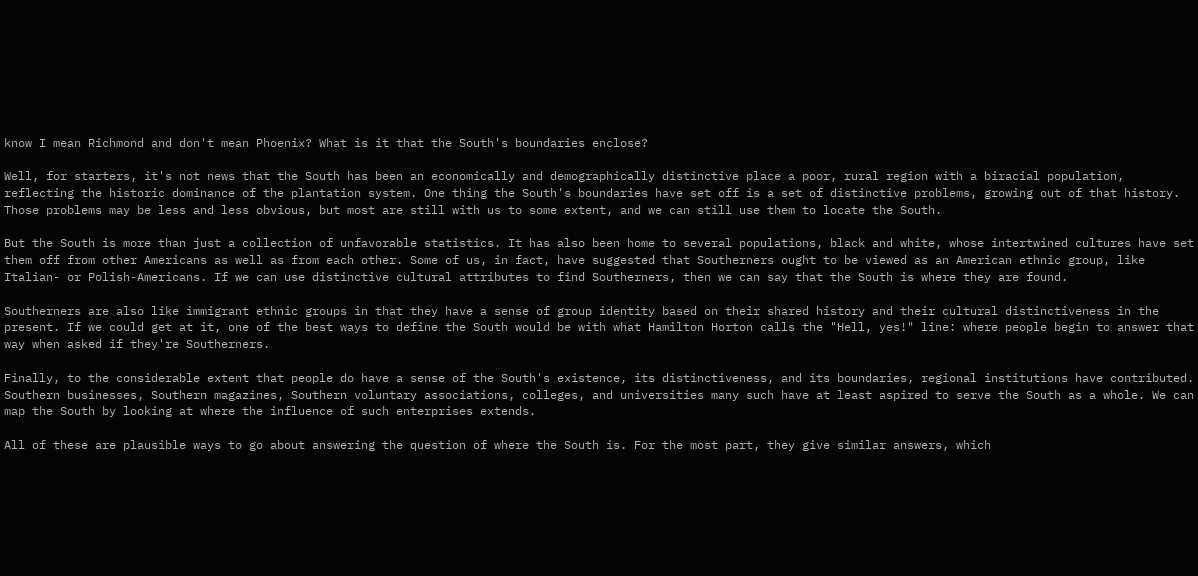know I mean Richmond and don't mean Phoenix? What is it that the South's boundaries enclose?

Well, for starters, it's not news that the South has been an economically and demographically distinctive place a poor, rural region with a biracial population, reflecting the historic dominance of the plantation system. One thing the South's boundaries have set off is a set of distinctive problems, growing out of that history. Those problems may be less and less obvious, but most are still with us to some extent, and we can still use them to locate the South.

But the South is more than just a collection of unfavorable statistics. It has also been home to several populations, black and white, whose intertwined cultures have set them off from other Americans as well as from each other. Some of us, in fact, have suggested that Southerners ought to be viewed as an American ethnic group, like Italian- or Polish-Americans. If we can use distinctive cultural attributes to find Southerners, then we can say that the South is where they are found.

Southerners are also like immigrant ethnic groups in that they have a sense of group identity based on their shared history and their cultural distinctiveness in the present. If we could get at it, one of the best ways to define the South would be with what Hamilton Horton calls the "Hell, yes!" line: where people begin to answer that way when asked if they're Southerners.

Finally, to the considerable extent that people do have a sense of the South's existence, its distinctiveness, and its boundaries, regional institutions have contributed. Southern businesses, Southern magazines, Southern voluntary associations, colleges, and universities many such have at least aspired to serve the South as a whole. We can map the South by looking at where the influence of such enterprises extends.

All of these are plausible ways to go about answering the question of where the South is. For the most part, they give similar answers, which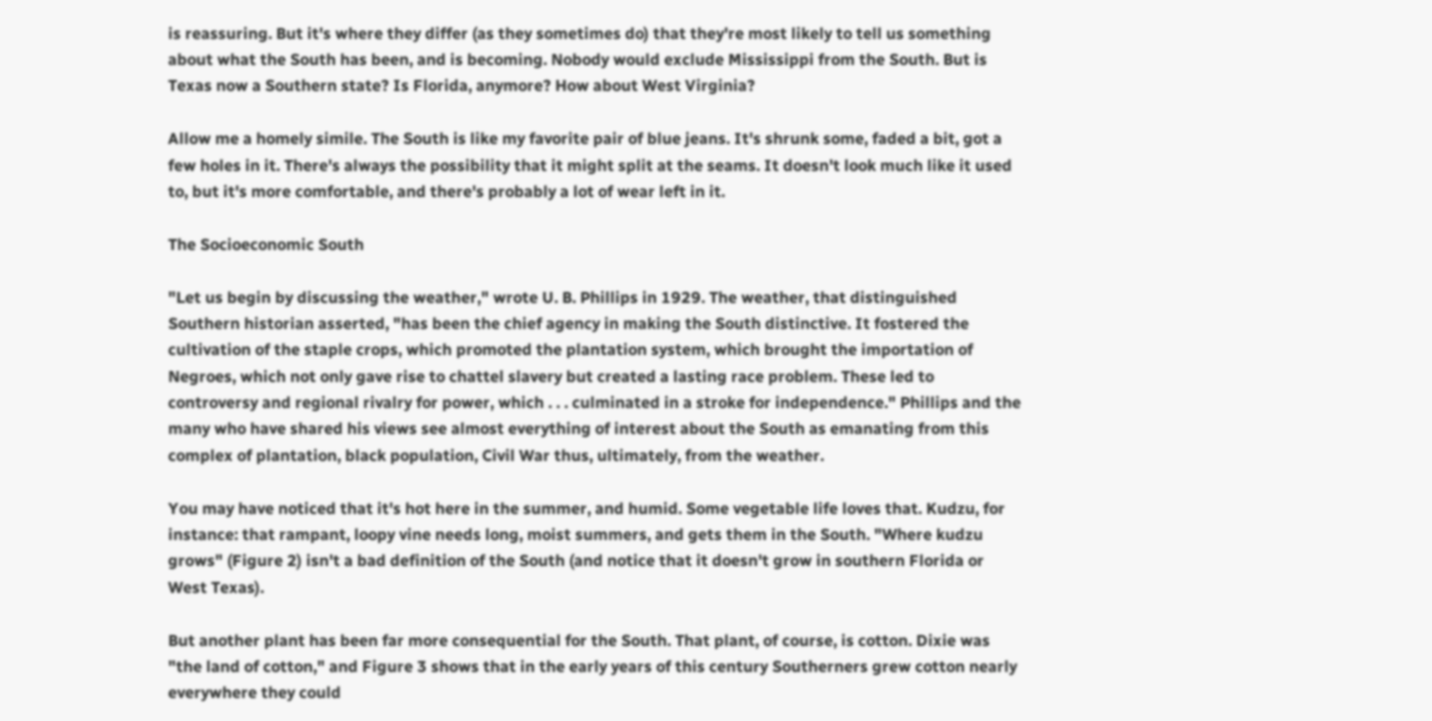is reassuring. But it's where they differ (as they sometimes do) that they're most likely to tell us something about what the South has been, and is becoming. Nobody would exclude Mississippi from the South. But is Texas now a Southern state? Is Florida, anymore? How about West Virginia?

Allow me a homely simile. The South is like my favorite pair of blue jeans. It's shrunk some, faded a bit, got a few holes in it. There's always the possibility that it might split at the seams. It doesn't look much like it used to, but it's more comfortable, and there's probably a lot of wear left in it.

The Socioeconomic South

"Let us begin by discussing the weather," wrote U. B. Phillips in 1929. The weather, that distinguished Southern historian asserted, "has been the chief agency in making the South distinctive. It fostered the cultivation of the staple crops, which promoted the plantation system, which brought the importation of Negroes, which not only gave rise to chattel slavery but created a lasting race problem. These led to controversy and regional rivalry for power, which . . . culminated in a stroke for independence." Phillips and the many who have shared his views see almost everything of interest about the South as emanating from this complex of plantation, black population, Civil War thus, ultimately, from the weather.

You may have noticed that it's hot here in the summer, and humid. Some vegetable life loves that. Kudzu, for instance: that rampant, loopy vine needs long, moist summers, and gets them in the South. "Where kudzu grows" (Figure 2) isn't a bad definition of the South (and notice that it doesn't grow in southern Florida or West Texas).

But another plant has been far more consequential for the South. That plant, of course, is cotton. Dixie was "the land of cotton," and Figure 3 shows that in the early years of this century Southerners grew cotton nearly everywhere they could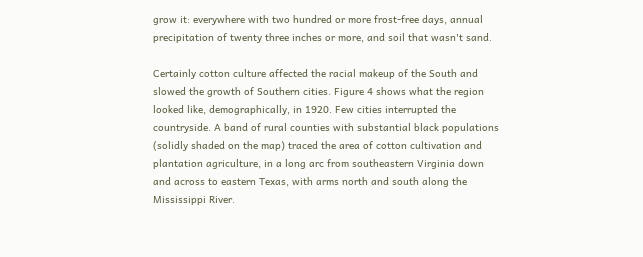grow it: everywhere with two hundred or more frost-free days, annual precipitation of twenty three inches or more, and soil that wasn't sand.

Certainly cotton culture affected the racial makeup of the South and slowed the growth of Southern cities. Figure 4 shows what the region looked like, demographically, in 1920. Few cities interrupted the countryside. A band of rural counties with substantial black populations (solidly shaded on the map) traced the area of cotton cultivation and plantation agriculture, in a long arc from southeastern Virginia down and across to eastern Texas, with arms north and south along the Mississippi River.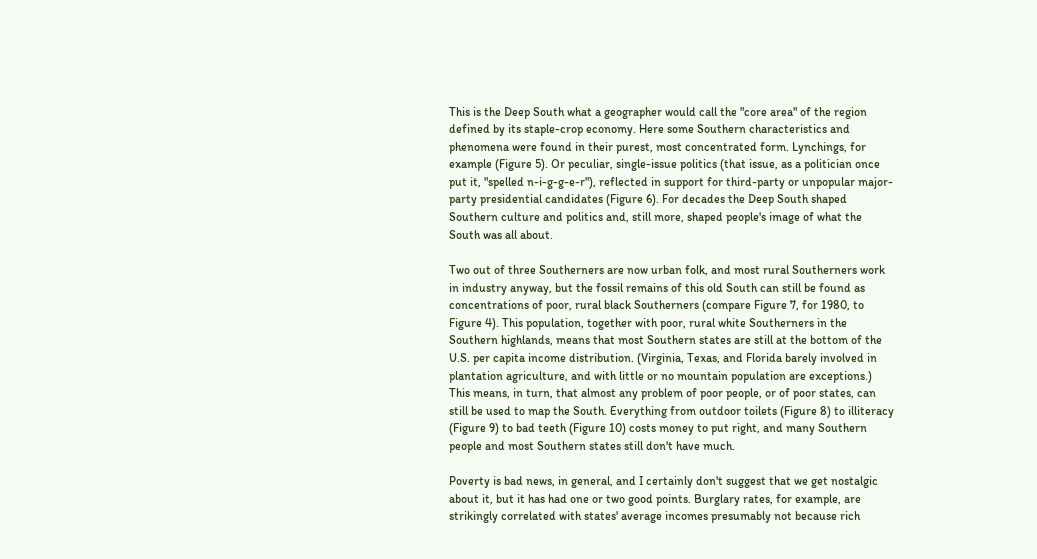This is the Deep South what a geographer would call the "core area" of the region defined by its staple-crop economy. Here some Southern characteristics and phenomena were found in their purest, most concentrated form. Lynchings, for example (Figure 5). Or peculiar, single-issue politics (that issue, as a politician once put it, "spelled n-i-g-g-e-r"), reflected in support for third-party or unpopular major-party presidential candidates (Figure 6). For decades the Deep South shaped Southern culture and politics and, still more, shaped people's image of what the South was all about.

Two out of three Southerners are now urban folk, and most rural Southerners work in industry anyway, but the fossil remains of this old South can still be found as concentrations of poor, rural black Southerners (compare Figure 7, for 1980, to Figure 4). This population, together with poor, rural white Southerners in the Southern highlands, means that most Southern states are still at the bottom of the U.S. per capita income distribution. (Virginia, Texas, and Florida barely involved in plantation agriculture, and with little or no mountain population are exceptions.) This means, in turn, that almost any problem of poor people, or of poor states, can still be used to map the South. Everything from outdoor toilets (Figure 8) to illiteracy (Figure 9) to bad teeth (Figure 10) costs money to put right, and many Southern people and most Southern states still don't have much.

Poverty is bad news, in general, and I certainly don't suggest that we get nostalgic about it, but it has had one or two good points. Burglary rates, for example, are strikingly correlated with states' average incomes presumably not because rich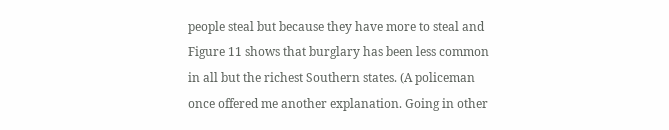people steal but because they have more to steal and Figure 11 shows that burglary has been less common in all but the richest Southern states. (A policeman once offered me another explanation. Going in other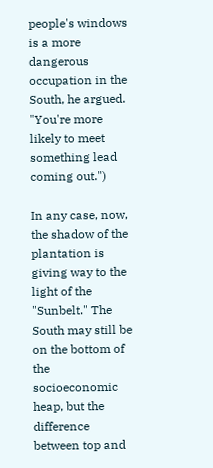people's windows is a more dangerous occupation in the South, he argued. "You're more likely to meet something lead coming out.")

In any case, now, the shadow of the plantation is giving way to the light of the "Sunbelt." The South may still be on the bottom of the socioeconomic heap, but the difference between top and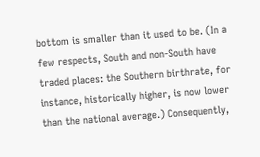bottom is smaller than it used to be. (In a few respects, South and non-South have traded places: the Southern birthrate, for instance, historically higher, is now lower than the national average.) Consequently,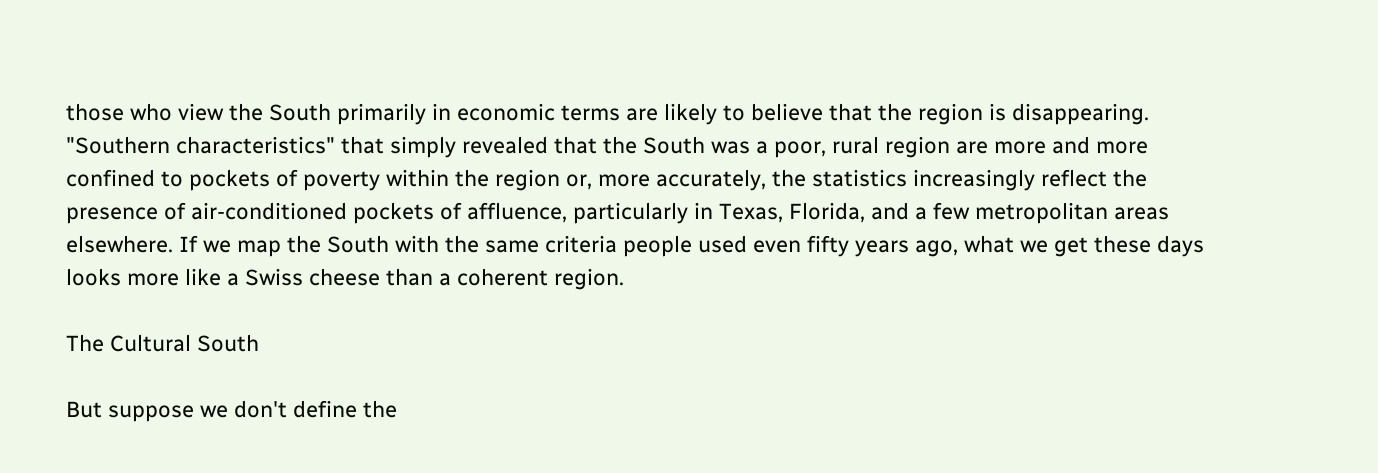those who view the South primarily in economic terms are likely to believe that the region is disappearing. "Southern characteristics" that simply revealed that the South was a poor, rural region are more and more confined to pockets of poverty within the region or, more accurately, the statistics increasingly reflect the presence of air-conditioned pockets of affluence, particularly in Texas, Florida, and a few metropolitan areas elsewhere. If we map the South with the same criteria people used even fifty years ago, what we get these days looks more like a Swiss cheese than a coherent region.

The Cultural South

But suppose we don't define the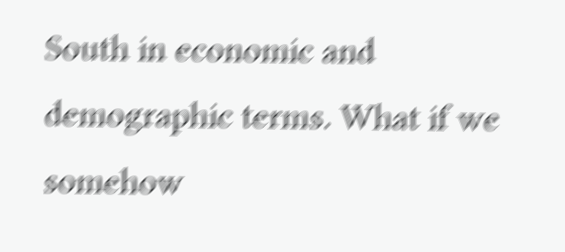South in economic and demographic terms. What if we somehow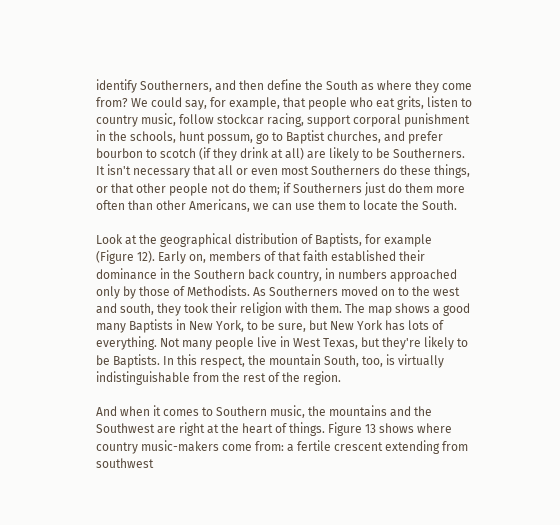identify Southerners, and then define the South as where they come from? We could say, for example, that people who eat grits, listen to country music, follow stockcar racing, support corporal punishment in the schools, hunt possum, go to Baptist churches, and prefer bourbon to scotch (if they drink at all) are likely to be Southerners. It isn't necessary that all or even most Southerners do these things, or that other people not do them; if Southerners just do them more often than other Americans, we can use them to locate the South.

Look at the geographical distribution of Baptists, for example (Figure 12). Early on, members of that faith established their dominance in the Southern back country, in numbers approached only by those of Methodists. As Southerners moved on to the west and south, they took their religion with them. The map shows a good many Baptists in New York, to be sure, but New York has lots of everything. Not many people live in West Texas, but they're likely to be Baptists. In this respect, the mountain South, too, is virtually indistinguishable from the rest of the region.

And when it comes to Southern music, the mountains and the Southwest are right at the heart of things. Figure 13 shows where country music-makers come from: a fertile crescent extending from southwest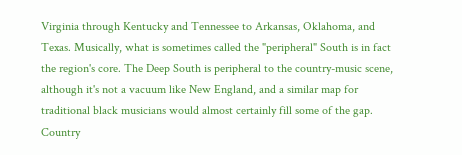Virginia through Kentucky and Tennessee to Arkansas, Oklahoma, and Texas. Musically, what is sometimes called the "peripheral" South is in fact the region's core. The Deep South is peripheral to the country-music scene, although it's not a vacuum like New England, and a similar map for traditional black musicians would almost certainly fill some of the gap. Country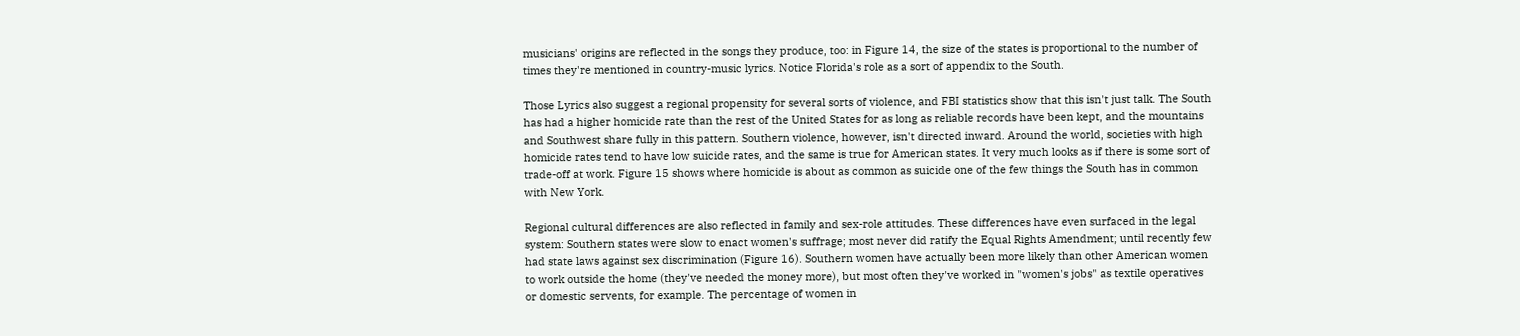musicians' origins are reflected in the songs they produce, too: in Figure 14, the size of the states is proportional to the number of times they're mentioned in country-music lyrics. Notice Florida's role as a sort of appendix to the South.

Those Lyrics also suggest a regional propensity for several sorts of violence, and FBI statistics show that this isn't just talk. The South has had a higher homicide rate than the rest of the United States for as long as reliable records have been kept, and the mountains and Southwest share fully in this pattern. Southern violence, however, isn't directed inward. Around the world, societies with high homicide rates tend to have low suicide rates, and the same is true for American states. It very much looks as if there is some sort of trade-off at work. Figure 15 shows where homicide is about as common as suicide one of the few things the South has in common with New York.

Regional cultural differences are also reflected in family and sex-role attitudes. These differences have even surfaced in the legal system: Southern states were slow to enact women's suffrage; most never did ratify the Equal Rights Amendment; until recently few had state laws against sex discrimination (Figure 16). Southern women have actually been more likely than other American women to work outside the home (they've needed the money more), but most often they've worked in "women's jobs" as textile operatives or domestic servents, for example. The percentage of women in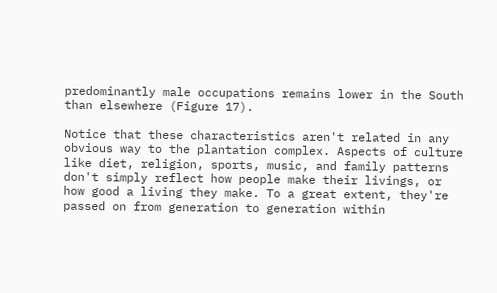predominantly male occupations remains lower in the South than elsewhere (Figure 17).

Notice that these characteristics aren't related in any obvious way to the plantation complex. Aspects of culture like diet, religion, sports, music, and family patterns don't simply reflect how people make their livings, or how good a living they make. To a great extent, they're passed on from generation to generation within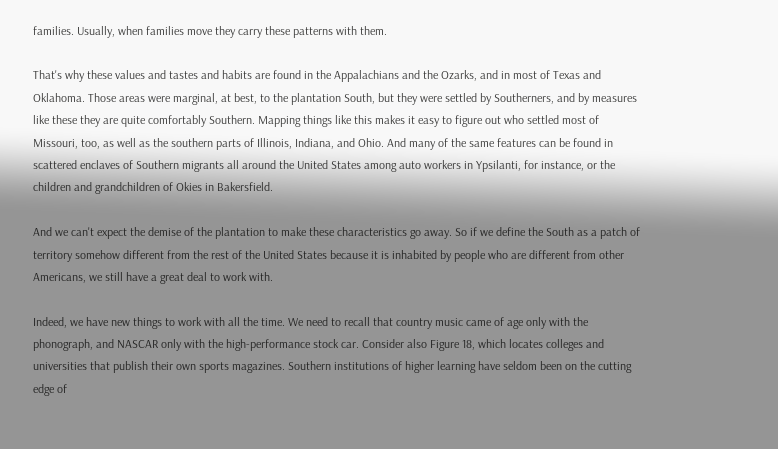families. Usually, when families move they carry these patterns with them.

That's why these values and tastes and habits are found in the Appalachians and the Ozarks, and in most of Texas and Oklahoma. Those areas were marginal, at best, to the plantation South, but they were settled by Southerners, and by measures like these they are quite comfortably Southern. Mapping things like this makes it easy to figure out who settled most of Missouri, too, as well as the southern parts of Illinois, Indiana, and Ohio. And many of the same features can be found in scattered enclaves of Southern migrants all around the United States among auto workers in Ypsilanti, for instance, or the children and grandchildren of Okies in Bakersfield.

And we can't expect the demise of the plantation to make these characteristics go away. So if we define the South as a patch of territory somehow different from the rest of the United States because it is inhabited by people who are different from other Americans, we still have a great deal to work with.

Indeed, we have new things to work with all the time. We need to recall that country music came of age only with the phonograph, and NASCAR only with the high-performance stock car. Consider also Figure 18, which locates colleges and universities that publish their own sports magazines. Southern institutions of higher learning have seldom been on the cutting edge of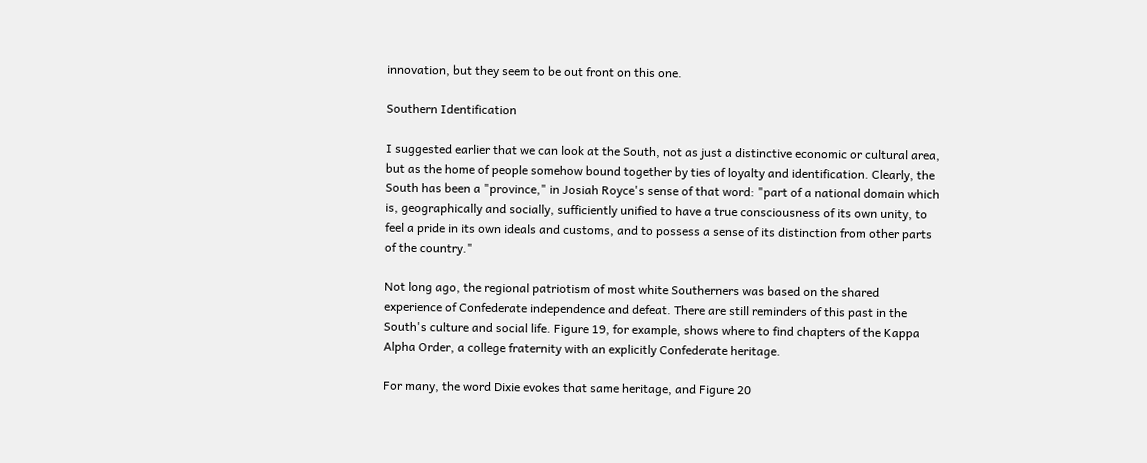innovation, but they seem to be out front on this one.

Southern Identification

I suggested earlier that we can look at the South, not as just a distinctive economic or cultural area, but as the home of people somehow bound together by ties of loyalty and identification. Clearly, the South has been a "province," in Josiah Royce's sense of that word: "part of a national domain which is, geographically and socially, sufficiently unified to have a true consciousness of its own unity, to feel a pride in its own ideals and customs, and to possess a sense of its distinction from other parts of the country."

Not long ago, the regional patriotism of most white Southerners was based on the shared experience of Confederate independence and defeat. There are still reminders of this past in the South's culture and social life. Figure 19, for example, shows where to find chapters of the Kappa Alpha Order, a college fraternity with an explicitly Confederate heritage.

For many, the word Dixie evokes that same heritage, and Figure 20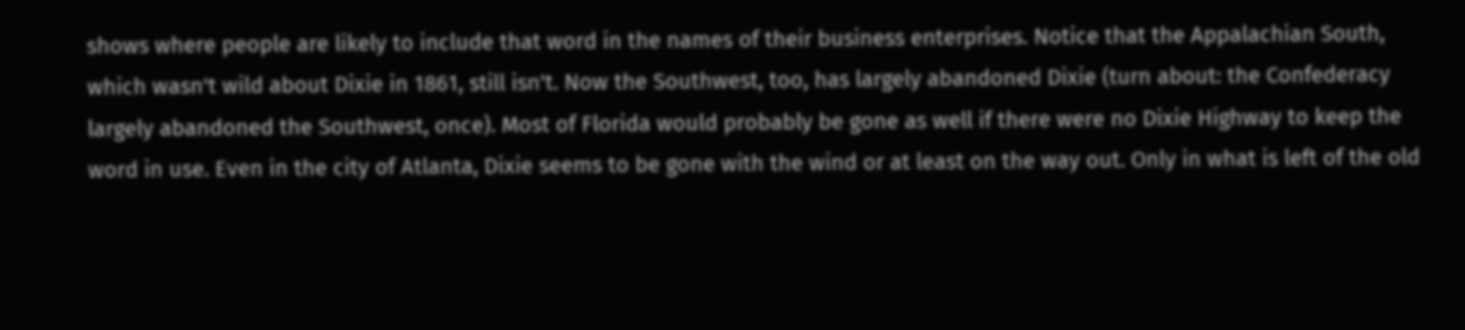shows where people are likely to include that word in the names of their business enterprises. Notice that the Appalachian South, which wasn't wild about Dixie in 1861, still isn't. Now the Southwest, too, has largely abandoned Dixie (turn about: the Confederacy largely abandoned the Southwest, once). Most of Florida would probably be gone as well if there were no Dixie Highway to keep the word in use. Even in the city of Atlanta, Dixie seems to be gone with the wind or at least on the way out. Only in what is left of the old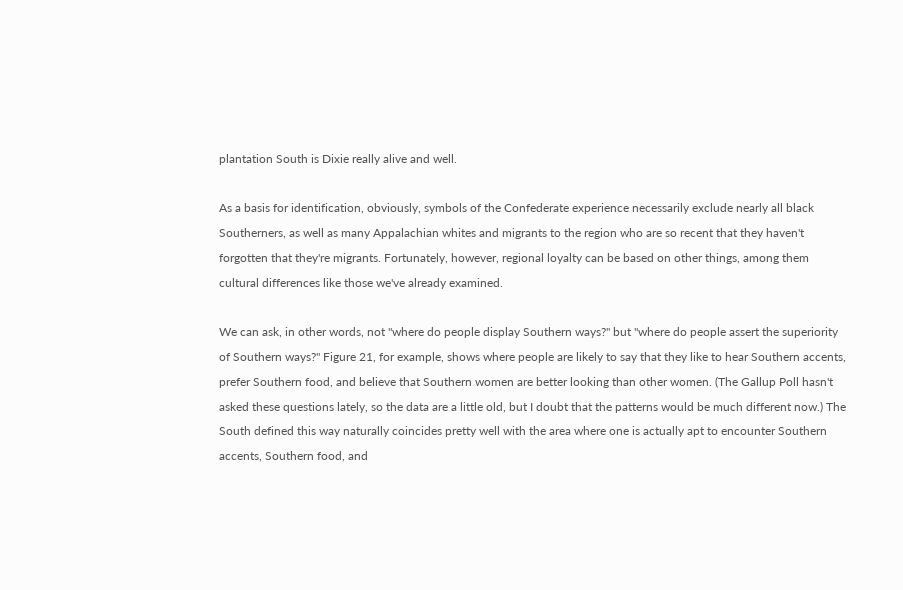plantation South is Dixie really alive and well.

As a basis for identification, obviously, symbols of the Confederate experience necessarily exclude nearly all black Southerners, as well as many Appalachian whites and migrants to the region who are so recent that they haven't forgotten that they're migrants. Fortunately, however, regional loyalty can be based on other things, among them cultural differences like those we've already examined.

We can ask, in other words, not "where do people display Southern ways?" but "where do people assert the superiority of Southern ways?" Figure 21, for example, shows where people are likely to say that they like to hear Southern accents, prefer Southern food, and believe that Southern women are better looking than other women. (The Gallup Poll hasn't asked these questions lately, so the data are a little old, but I doubt that the patterns would be much different now.) The South defined this way naturally coincides pretty well with the area where one is actually apt to encounter Southern accents, Southern food, and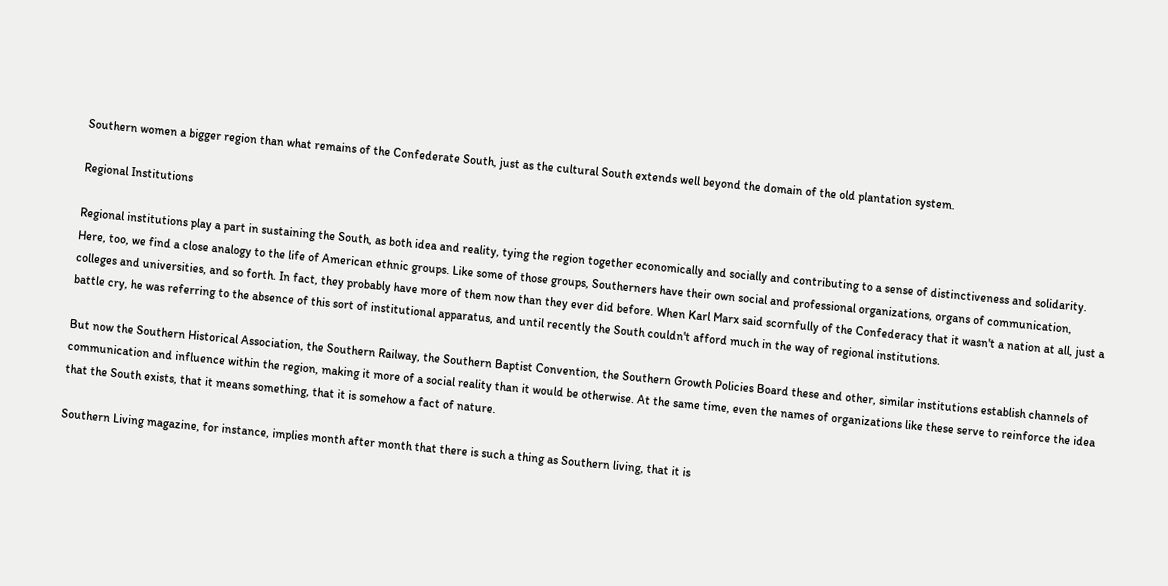Southern women a bigger region than what remains of the Confederate South, just as the cultural South extends well beyond the domain of the old plantation system.

Regional Institutions

Regional institutions play a part in sustaining the South, as both idea and reality, tying the region together economically and socially and contributing to a sense of distinctiveness and solidarity. Here, too, we find a close analogy to the life of American ethnic groups. Like some of those groups, Southerners have their own social and professional organizations, organs of communication, colleges and universities, and so forth. In fact, they probably have more of them now than they ever did before. When Karl Marx said scornfully of the Confederacy that it wasn't a nation at all, just a battle cry, he was referring to the absence of this sort of institutional apparatus, and until recently the South couldn't afford much in the way of regional institutions.

But now the Southern Historical Association, the Southern Railway, the Southern Baptist Convention, the Southern Growth Policies Board these and other, similar institutions establish channels of communication and influence within the region, making it more of a social reality than it would be otherwise. At the same time, even the names of organizations like these serve to reinforce the idea that the South exists, that it means something, that it is somehow a fact of nature.

Southern Living magazine, for instance, implies month after month that there is such a thing as Southern living, that it is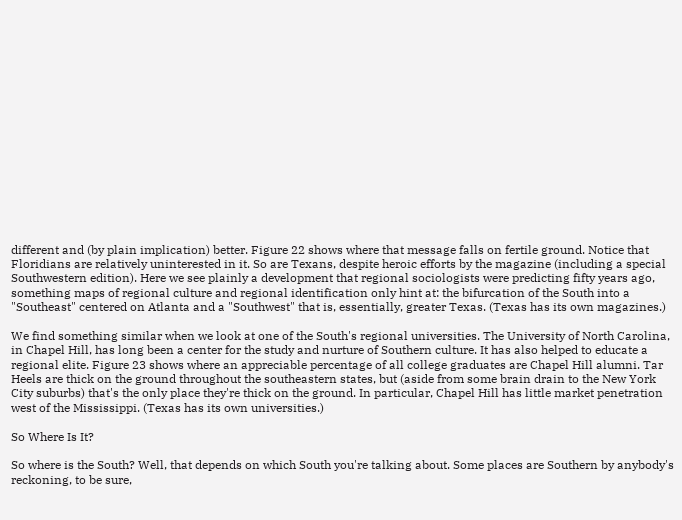different and (by plain implication) better. Figure 22 shows where that message falls on fertile ground. Notice that Floridians are relatively uninterested in it. So are Texans, despite heroic efforts by the magazine (including a special Southwestern edition). Here we see plainly a development that regional sociologists were predicting fifty years ago, something maps of regional culture and regional identification only hint at: the bifurcation of the South into a "Southeast" centered on Atlanta and a "Southwest" that is, essentially, greater Texas. (Texas has its own magazines.)

We find something similar when we look at one of the South's regional universities. The University of North Carolina, in Chapel Hill, has long been a center for the study and nurture of Southern culture. It has also helped to educate a regional elite. Figure 23 shows where an appreciable percentage of all college graduates are Chapel Hill alumni. Tar Heels are thick on the ground throughout the southeastern states, but (aside from some brain drain to the New York City suburbs) that's the only place they're thick on the ground. In particular, Chapel Hill has little market penetration west of the Mississippi. (Texas has its own universities.)

So Where Is It?

So where is the South? Well, that depends on which South you're talking about. Some places are Southern by anybody's reckoning, to be sure,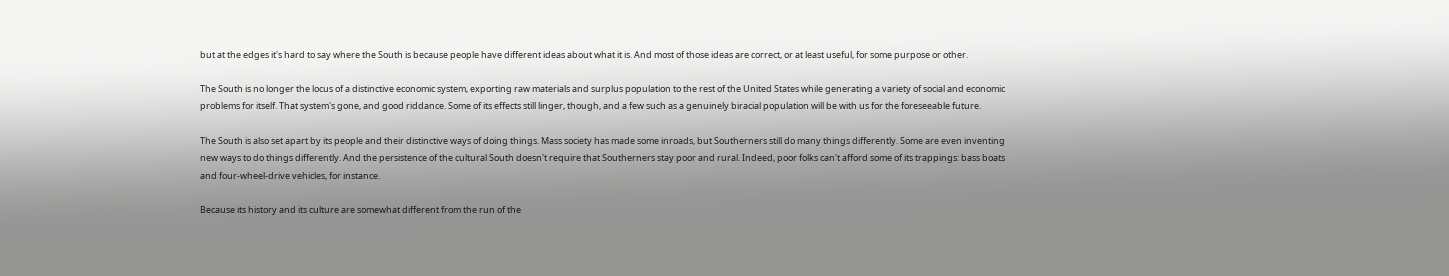but at the edges it's hard to say where the South is because people have different ideas about what it is. And most of those ideas are correct, or at least useful, for some purpose or other.

The South is no longer the locus of a distinctive economic system, exporting raw materials and surplus population to the rest of the United States while generating a variety of social and economic problems for itself. That system's gone, and good riddance. Some of its effects still linger, though, and a few such as a genuinely biracial population will be with us for the foreseeable future.

The South is also set apart by its people and their distinctive ways of doing things. Mass society has made some inroads, but Southerners still do many things differently. Some are even inventing new ways to do things differently. And the persistence of the cultural South doesn't require that Southerners stay poor and rural. Indeed, poor folks can't afford some of its trappings: bass boats and four-wheel-drive vehicles, for instance.

Because its history and its culture are somewhat different from the run of the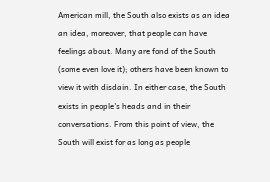American mill, the South also exists as an idea an idea, moreover, that people can have feelings about. Many are fond of the South (some even love it); others have been known to view it with disdain. In either case, the South exists in people's heads and in their conversations. From this point of view, the South will exist for as long as people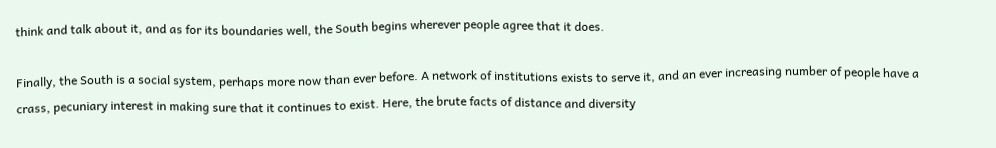think and talk about it, and as for its boundaries well, the South begins wherever people agree that it does.

Finally, the South is a social system, perhaps more now than ever before. A network of institutions exists to serve it, and an ever increasing number of people have a crass, pecuniary interest in making sure that it continues to exist. Here, the brute facts of distance and diversity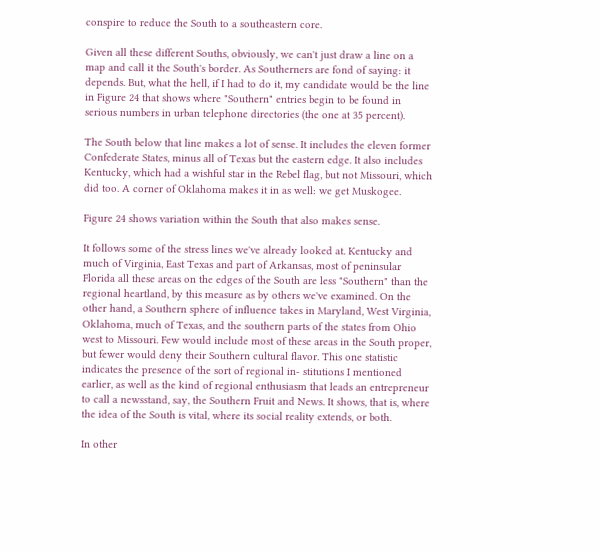conspire to reduce the South to a southeastern core.

Given all these different Souths, obviously, we can't just draw a line on a map and call it the South's border. As Southerners are fond of saying: it depends. But, what the hell, if I had to do it, my candidate would be the line in Figure 24 that shows where "Southern" entries begin to be found in serious numbers in urban telephone directories (the one at 35 percent).

The South below that line makes a lot of sense. It includes the eleven former Confederate States, minus all of Texas but the eastern edge. It also includes Kentucky, which had a wishful star in the Rebel flag, but not Missouri, which did too. A corner of Oklahoma makes it in as well: we get Muskogee.

Figure 24 shows variation within the South that also makes sense.

It follows some of the stress lines we've already looked at. Kentucky and much of Virginia, East Texas and part of Arkansas, most of peninsular Florida all these areas on the edges of the South are less "Southern" than the regional heartland, by this measure as by others we've examined. On the other hand, a Southern sphere of influence takes in Maryland, West Virginia, Oklahoma, much of Texas, and the southern parts of the states from Ohio west to Missouri. Few would include most of these areas in the South proper, but fewer would deny their Southern cultural flavor. This one statistic indicates the presence of the sort of regional in- stitutions I mentioned earlier, as well as the kind of regional enthusiasm that leads an entrepreneur to call a newsstand, say, the Southern Fruit and News. It shows, that is, where the idea of the South is vital, where its social reality extends, or both.

In other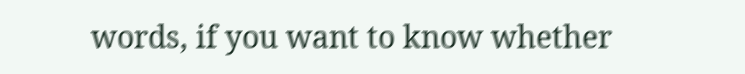words, if you want to know whether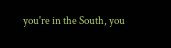you're in the South, you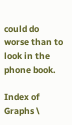could do worse than to look in the phone book.

Index of Graphs \